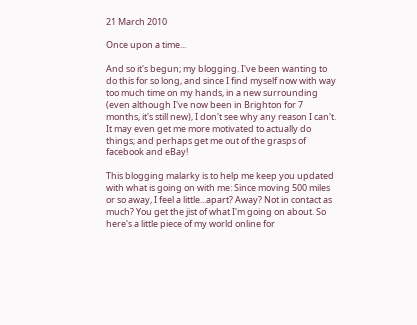21 March 2010

Once upon a time...

And so it's begun; my blogging. I've been wanting to do this for so long, and since I find myself now with way too much time on my hands, in a new surrounding (even although I've now been in Brighton for 7 months, it's still new), I don't see why any reason I can't. It may even get me more motivated to actually do things; and perhaps get me out of the grasps of facebook and eBay!

This blogging malarky is to help me keep you updated with what is going on with me: Since moving 500 miles or so away, I feel a little...apart? Away? Not in contact as much? You get the jist of what I'm going on about. So here's a little piece of my world online for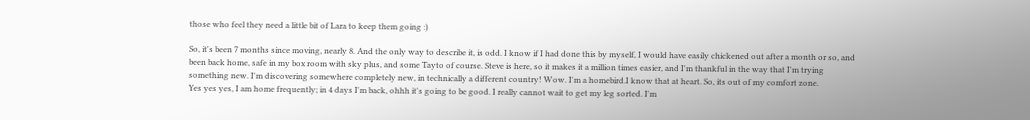those who feel they need a little bit of Lara to keep them going :)

So, it's been 7 months since moving, nearly 8. And the only way to describe it, is odd. I know if I had done this by myself, I would have easily chickened out after a month or so, and been back home, safe in my box room with sky plus, and some Tayto of course. Steve is here, so it makes it a million times easier, and I'm thankful in the way that I'm trying something new. I'm discovering somewhere completely new, in technically a different country! Wow. I'm a homebird.I know that at heart. So, its out of my comfort zone.
Yes yes yes, I am home frequently; in 4 days I'm back, ohhh it's going to be good. I really cannot wait to get my leg sorted. I'm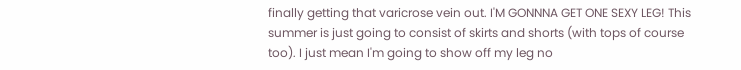finally getting that varicrose vein out. I'M GONNNA GET ONE SEXY LEG! This summer is just going to consist of skirts and shorts (with tops of course too). I just mean I'm going to show off my leg no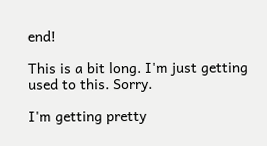end!

This is a bit long. I'm just getting used to this. Sorry.

I'm getting pretty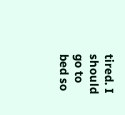tired. I should go to bed so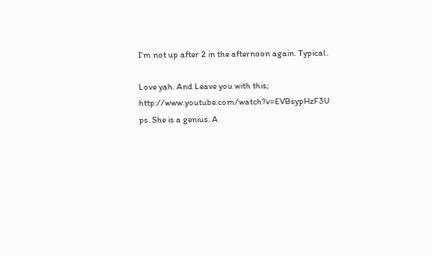I'm not up after 2 in the afternoon again. Typical.

Love yah. And Leave you with this; http://www.youtube.com/watch?v=EVBsypHzF3U
ps. She is a genius. A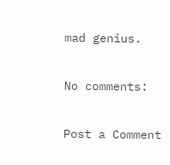mad genius.

No comments:

Post a Comment